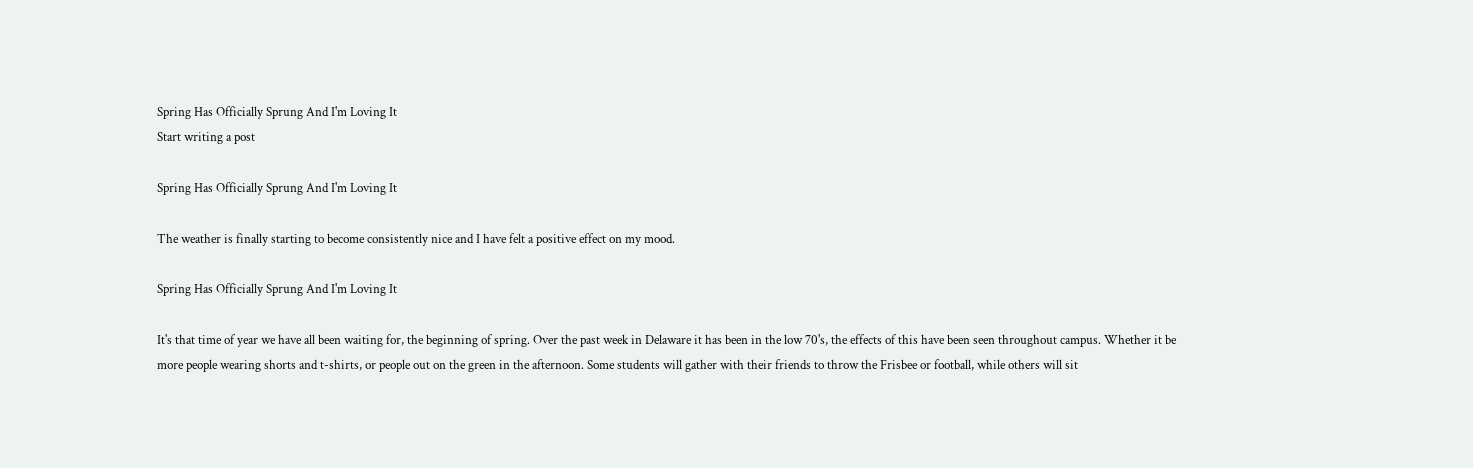Spring Has Officially Sprung And I'm Loving It
Start writing a post

Spring Has Officially Sprung And I'm Loving It

The weather is finally starting to become consistently nice and I have felt a positive effect on my mood.

Spring Has Officially Sprung And I'm Loving It

It's that time of year we have all been waiting for, the beginning of spring. Over the past week in Delaware it has been in the low 70's, the effects of this have been seen throughout campus. Whether it be more people wearing shorts and t-shirts, or people out on the green in the afternoon. Some students will gather with their friends to throw the Frisbee or football, while others will sit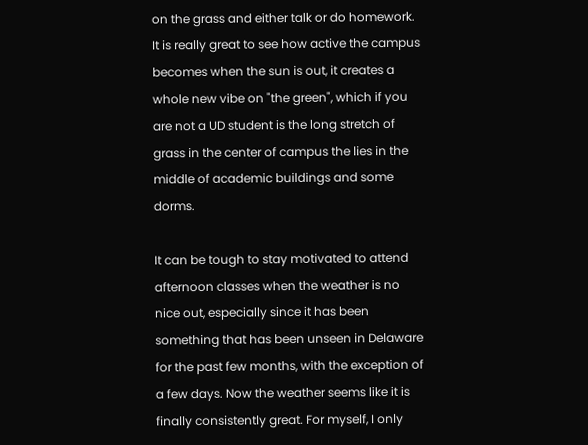on the grass and either talk or do homework. It is really great to see how active the campus becomes when the sun is out, it creates a whole new vibe on "the green", which if you are not a UD student is the long stretch of grass in the center of campus the lies in the middle of academic buildings and some dorms.

It can be tough to stay motivated to attend afternoon classes when the weather is no nice out, especially since it has been something that has been unseen in Delaware for the past few months, with the exception of a few days. Now the weather seems like it is finally consistently great. For myself, I only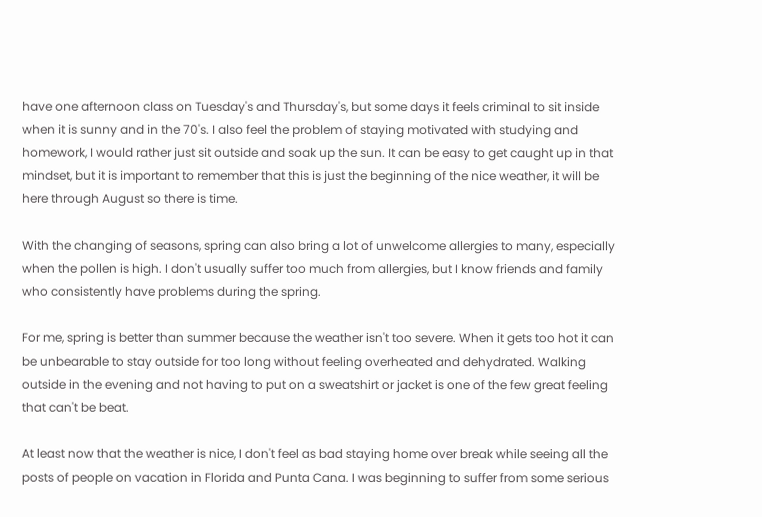have one afternoon class on Tuesday's and Thursday's, but some days it feels criminal to sit inside when it is sunny and in the 70's. I also feel the problem of staying motivated with studying and homework, I would rather just sit outside and soak up the sun. It can be easy to get caught up in that mindset, but it is important to remember that this is just the beginning of the nice weather, it will be here through August so there is time.

With the changing of seasons, spring can also bring a lot of unwelcome allergies to many, especially when the pollen is high. I don't usually suffer too much from allergies, but I know friends and family who consistently have problems during the spring.

For me, spring is better than summer because the weather isn't too severe. When it gets too hot it can be unbearable to stay outside for too long without feeling overheated and dehydrated. Walking outside in the evening and not having to put on a sweatshirt or jacket is one of the few great feeling that can't be beat.

At least now that the weather is nice, I don't feel as bad staying home over break while seeing all the posts of people on vacation in Florida and Punta Cana. I was beginning to suffer from some serious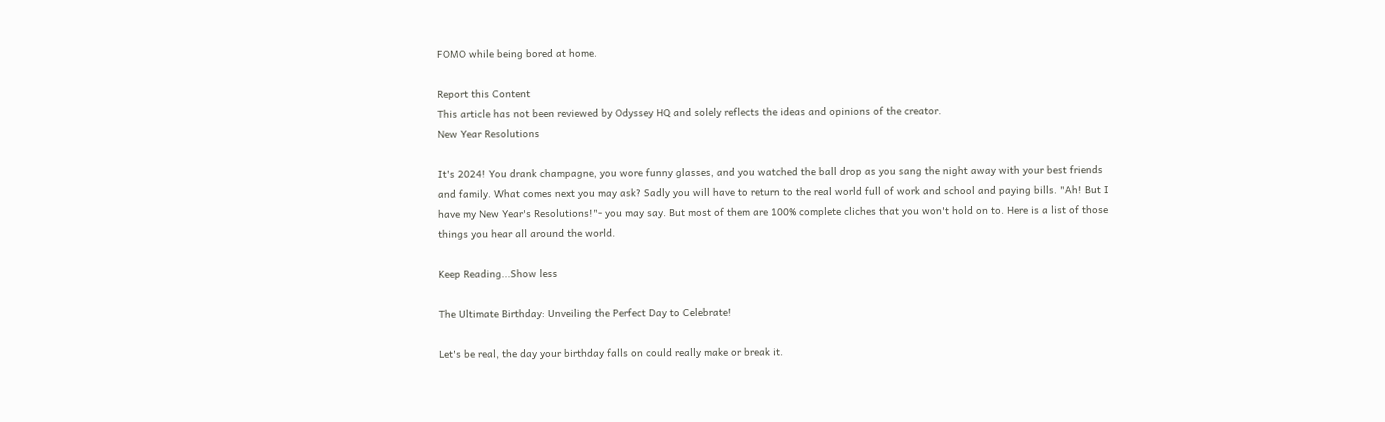FOMO while being bored at home.

Report this Content
This article has not been reviewed by Odyssey HQ and solely reflects the ideas and opinions of the creator.
New Year Resolutions

It's 2024! You drank champagne, you wore funny glasses, and you watched the ball drop as you sang the night away with your best friends and family. What comes next you may ask? Sadly you will have to return to the real world full of work and school and paying bills. "Ah! But I have my New Year's Resolutions!"- you may say. But most of them are 100% complete cliches that you won't hold on to. Here is a list of those things you hear all around the world.

Keep Reading...Show less

The Ultimate Birthday: Unveiling the Perfect Day to Celebrate!

Let's be real, the day your birthday falls on could really make or break it.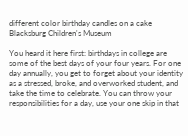different color birthday candles on a cake
Blacksburg Children's Museum

You heard it here first: birthdays in college are some of the best days of your four years. For one day annually, you get to forget about your identity as a stressed, broke, and overworked student, and take the time to celebrate. You can throw your responsibilities for a day, use your one skip in that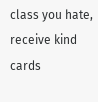class you hate, receive kind cards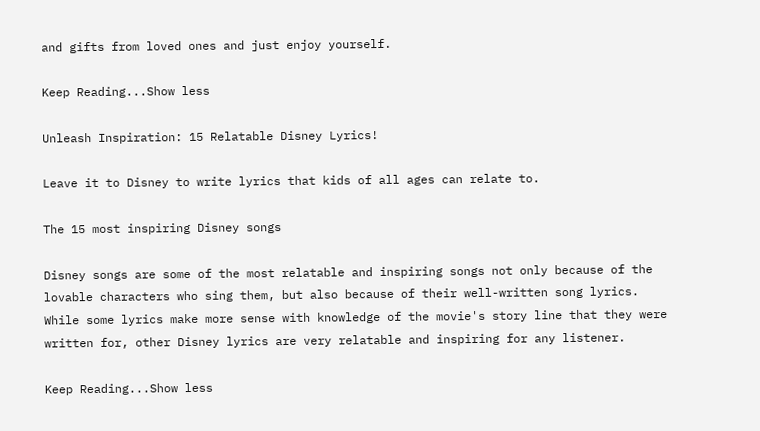and gifts from loved ones and just enjoy yourself.

Keep Reading...Show less

Unleash Inspiration: 15 Relatable Disney Lyrics!

Leave it to Disney to write lyrics that kids of all ages can relate to.

The 15 most inspiring Disney songs

Disney songs are some of the most relatable and inspiring songs not only because of the lovable characters who sing them, but also because of their well-written song lyrics. While some lyrics make more sense with knowledge of the movie's story line that they were written for, other Disney lyrics are very relatable and inspiring for any listener.

Keep Reading...Show less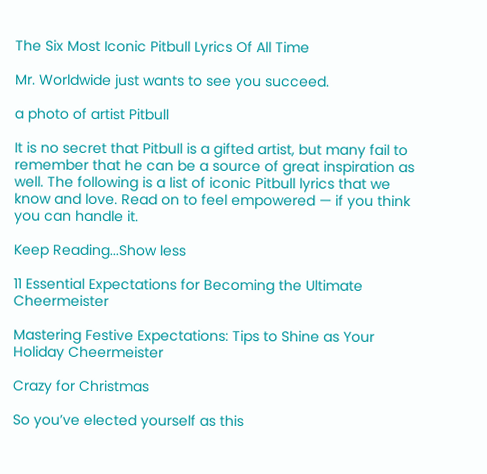The Six Most Iconic Pitbull Lyrics Of All Time

Mr. Worldwide just wants to see you succeed.

a photo of artist Pitbull

It is no secret that Pitbull is a gifted artist, but many fail to remember that he can be a source of great inspiration as well. The following is a list of iconic Pitbull lyrics that we know and love. Read on to feel empowered — if you think you can handle it.

Keep Reading...Show less

11 Essential Expectations for Becoming the Ultimate Cheermeister

Mastering Festive Expectations: Tips to Shine as Your Holiday Cheermeister

Crazy for Christmas

So you’ve elected yourself as this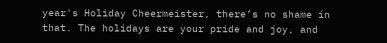year's Holiday Cheermeister, there’s no shame in that. The holidays are your pride and joy, and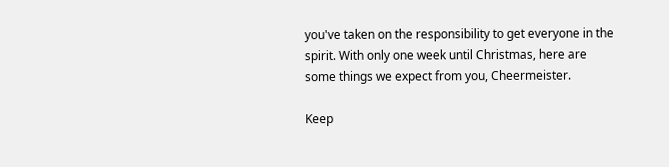you've taken on the responsibility to get everyone in the spirit. With only one week until Christmas, here are some things we expect from you, Cheermeister.

Keep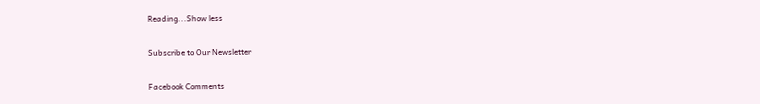Reading...Show less

Subscribe to Our Newsletter

Facebook Comments